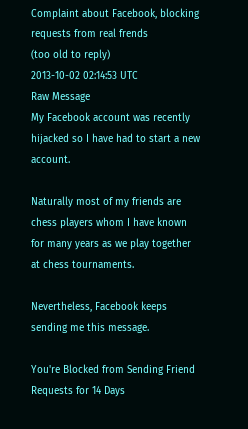Complaint about Facebook, blocking requests from real frends
(too old to reply)
2013-10-02 02:14:53 UTC
Raw Message
My Facebook account was recently hijacked so I have had to start a new account.

Naturally most of my friends are chess players whom I have known for many years as we play together at chess tournaments.

Nevertheless, Facebook keeps sending me this message.

You're Blocked from Sending Friend Requests for 14 Days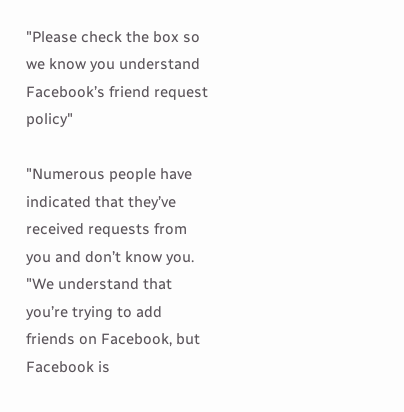"Please check the box so we know you understand Facebook’s friend request policy"

"Numerous people have indicated that they’ve received requests from you and don’t know you.
"We understand that you’re trying to add friends on Facebook, but Facebook is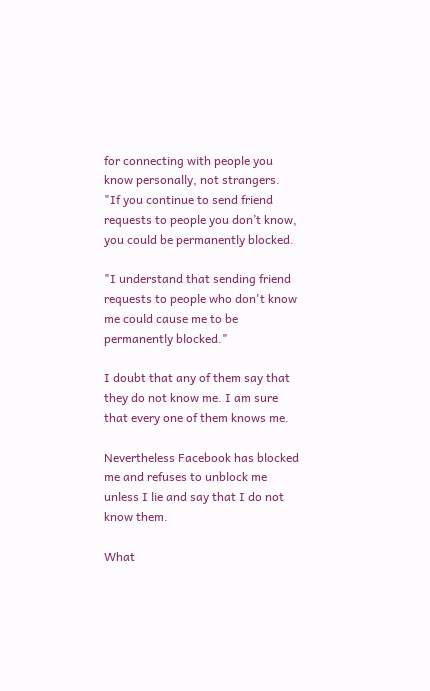for connecting with people you know personally, not strangers.
"If you continue to send friend requests to people you don’t know, you could be permanently blocked.

"I understand that sending friend requests to people who don't know me could cause me to be permanently blocked."

I doubt that any of them say that they do not know me. I am sure that every one of them knows me.

Nevertheless Facebook has blocked me and refuses to unblock me unless I lie and say that I do not know them.

What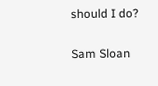should I do?

Sam Sloan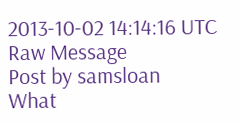2013-10-02 14:14:16 UTC
Raw Message
Post by samsloan
What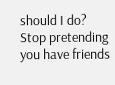should I do?
Stop pretending you have friends